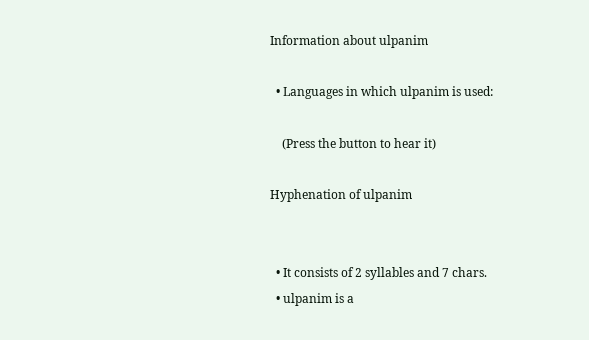Information about ulpanim

  • Languages in which ulpanim is used:

    (Press the button to hear it)

Hyphenation of ulpanim


  • It consists of 2 syllables and 7 chars.
  • ulpanim is a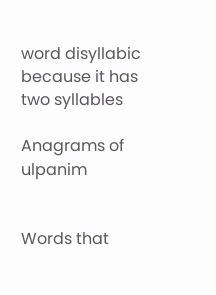word disyllabic because it has two syllables

Anagrams of ulpanim


Words that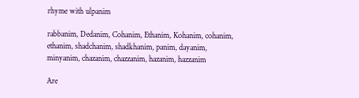rhyme with ulpanim

rabbanim, Dedanim, Cohanim, Ethanim, Kohanim, cohanim, ethanim, shadchanim, shadkhanim, panim, dayanim, minyanim, chazanim, chazzanim, hazanim, hazzanim

Are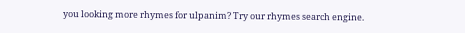you looking more rhymes for ulpanim? Try our rhymes search engine.